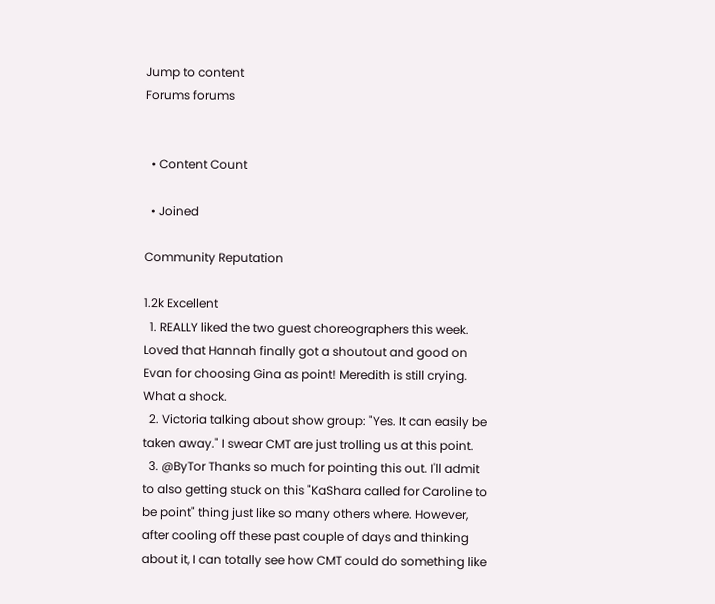Jump to content
Forums forums


  • Content Count

  • Joined

Community Reputation

1.2k Excellent
  1. REALLY liked the two guest choreographers this week. Loved that Hannah finally got a shoutout and good on Evan for choosing Gina as point! Meredith is still crying. What a shock.
  2. Victoria talking about show group: "Yes. It can easily be taken away." I swear CMT are just trolling us at this point.
  3. @ByTor Thanks so much for pointing this out. I'll admit to also getting stuck on this "KaShara called for Caroline to be point" thing just like so many others where. However, after cooling off these past couple of days and thinking about it, I can totally see how CMT could do something like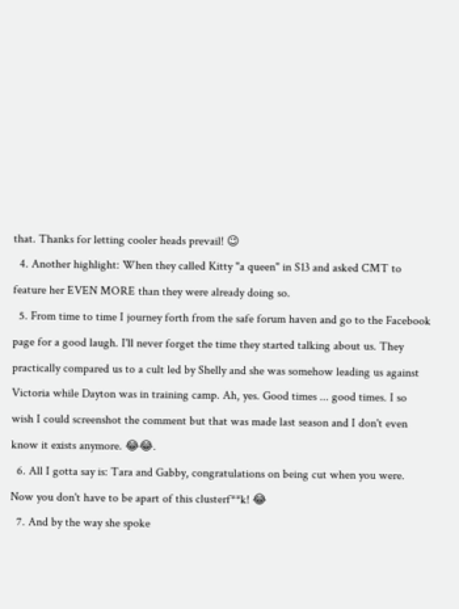that. Thanks for letting cooler heads prevail! 😉
  4. Another highlight: When they called Kitty "a queen" in S13 and asked CMT to feature her EVEN MORE than they were already doing so.
  5. From time to time I journey forth from the safe forum haven and go to the Facebook page for a good laugh. I'll never forget the time they started talking about us. They practically compared us to a cult led by Shelly and she was somehow leading us against Victoria while Dayton was in training camp. Ah, yes. Good times ... good times. I so wish I could screenshot the comment but that was made last season and I don't even know it exists anymore. 😂😂.
  6. All I gotta say is: Tara and Gabby, congratulations on being cut when you were. Now you don't have to be apart of this clusterf**k! 😂
  7. And by the way she spoke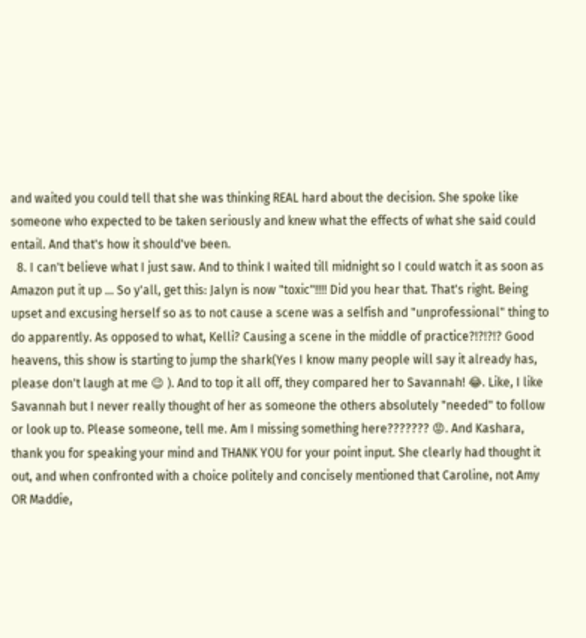and waited you could tell that she was thinking REAL hard about the decision. She spoke like someone who expected to be taken seriously and knew what the effects of what she said could entail. And that's how it should've been.
  8. I can't believe what I just saw. And to think I waited till midnight so I could watch it as soon as Amazon put it up ... So y'all, get this: Jalyn is now "toxic"!!!! Did you hear that. That's right. Being upset and excusing herself so as to not cause a scene was a selfish and "unprofessional" thing to do apparently. As opposed to what, Kelli? Causing a scene in the middle of practice?!?!?!? Good heavens, this show is starting to jump the shark(Yes I know many people will say it already has, please don't laugh at me 😉 ). And to top it all off, they compared her to Savannah! 😂. Like, I like Savannah but I never really thought of her as someone the others absolutely "needed" to follow or look up to. Please someone, tell me. Am I missing something here??????? 😡. And Kashara, thank you for speaking your mind and THANK YOU for your point input. She clearly had thought it out, and when confronted with a choice politely and concisely mentioned that Caroline, not Amy OR Maddie,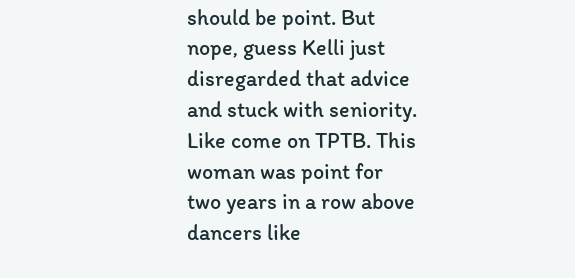should be point. But nope, guess Kelli just disregarded that advice and stuck with seniority. Like come on TPTB. This woman was point for two years in a row above dancers like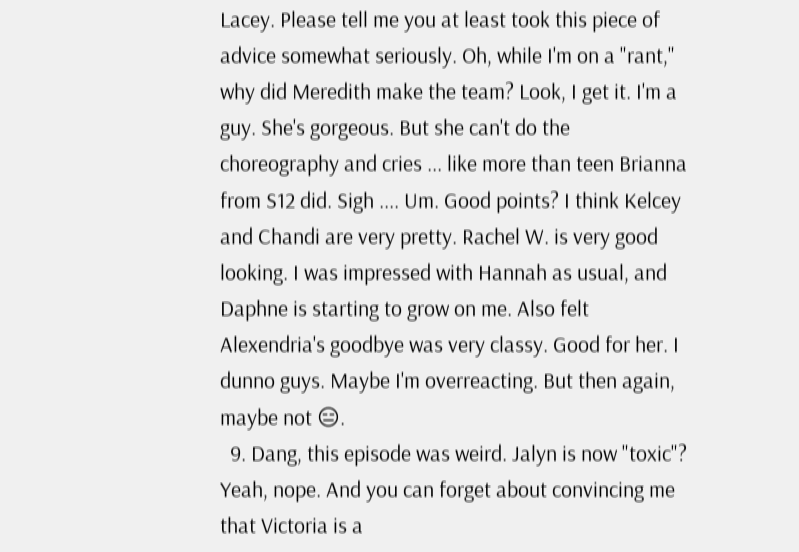Lacey. Please tell me you at least took this piece of advice somewhat seriously. Oh, while I'm on a "rant," why did Meredith make the team? Look, I get it. I'm a guy. She's gorgeous. But she can't do the choreography and cries ... like more than teen Brianna from S12 did. Sigh .... Um. Good points? I think Kelcey and Chandi are very pretty. Rachel W. is very good looking. I was impressed with Hannah as usual, and Daphne is starting to grow on me. Also felt Alexendria's goodbye was very classy. Good for her. I dunno guys. Maybe I'm overreacting. But then again, maybe not 😑.
  9. Dang, this episode was weird. Jalyn is now "toxic"? Yeah, nope. And you can forget about convincing me that Victoria is a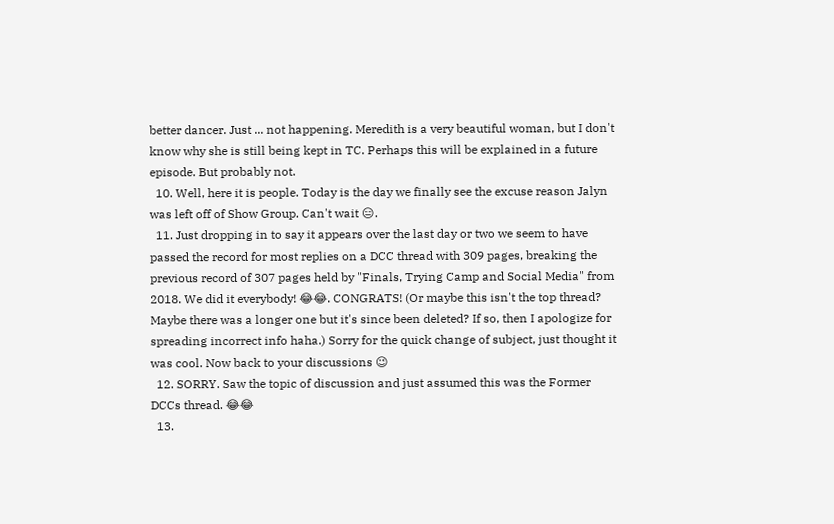better dancer. Just ... not happening. Meredith is a very beautiful woman, but I don't know why she is still being kept in TC. Perhaps this will be explained in a future episode. But probably not.
  10. Well, here it is people. Today is the day we finally see the excuse reason Jalyn was left off of Show Group. Can't wait 😑.
  11. Just dropping in to say it appears over the last day or two we seem to have passed the record for most replies on a DCC thread with 309 pages, breaking the previous record of 307 pages held by "Finals, Trying Camp and Social Media" from 2018. We did it everybody! 😂😂. CONGRATS! (Or maybe this isn't the top thread? Maybe there was a longer one but it's since been deleted? If so, then I apologize for spreading incorrect info haha.) Sorry for the quick change of subject, just thought it was cool. Now back to your discussions 😉
  12. SORRY. Saw the topic of discussion and just assumed this was the Former DCCs thread. 😂😂
  13.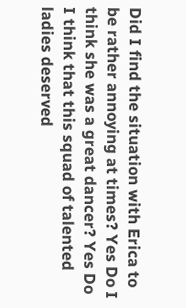Did I find the situation with Erica to be rather annoying at times? Yes Do I think she was a great dancer? Yes Do I think that this squad of talented ladies deserved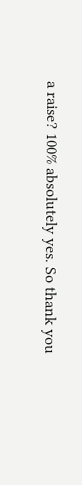a raise? 100% absolutely yes. So thank you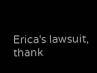Erica's lawsuit, thank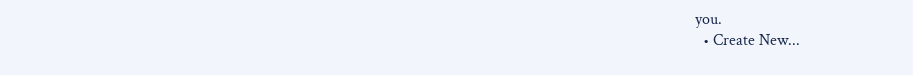you.
  • Create New...